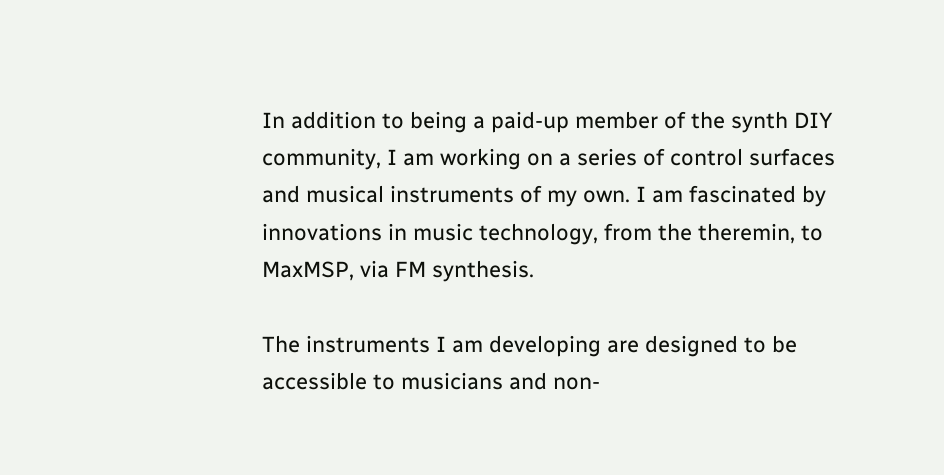In addition to being a paid-up member of the synth DIY community, I am working on a series of control surfaces and musical instruments of my own. I am fascinated by innovations in music technology, from the theremin, to MaxMSP, via FM synthesis.

The instruments I am developing are designed to be accessible to musicians and non-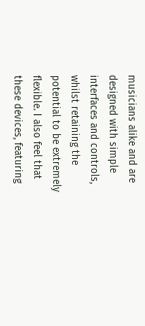musicians alike and are designed with simple interfaces and controls, whilst retaining the potential to be extremely flexible. I also feel that these devices, featuring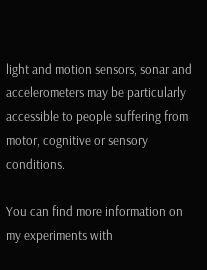light and motion sensors, sonar and accelerometers may be particularly accessible to people suffering from motor, cognitive or sensory conditions.

You can find more information on my experiments with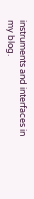instruments and interfaces in my blog.